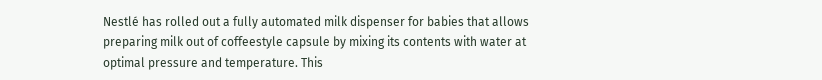Nestlé has rolled out a fully automated milk dispenser for babies that allows preparing milk out of coffeestyle capsule by mixing its contents with water at optimal pressure and temperature. This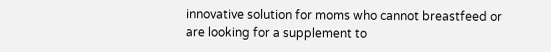innovative solution for moms who cannot breastfeed or are looking for a supplement to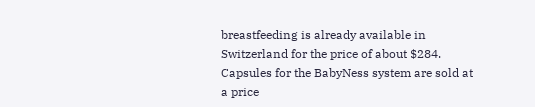breastfeeding is already available in Switzerland for the price of about $284. Capsules for the BabyNess system are sold at a price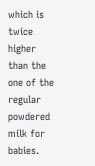which is twice higher than the one of the regular powdered milk for babies.